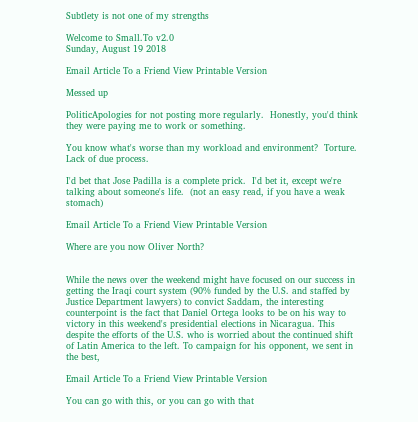Subtlety is not one of my strengths

Welcome to Small.To v2.0
Sunday, August 19 2018

Email Article To a Friend View Printable Version

Messed up

PoliticApologies for not posting more regularly.  Honestly, you'd think they were paying me to work or something.

You know what's worse than my workload and environment?  Torture.  Lack of due process.

I'd bet that Jose Padilla is a complete prick.  I'd bet it, except we're talking about someone's life.  (not an easy read, if you have a weak stomach)

Email Article To a Friend View Printable Version

Where are you now Oliver North?


While the news over the weekend might have focused on our success in getting the Iraqi court system (90% funded by the U.S. and staffed by Justice Department lawyers) to convict Saddam, the interesting counterpoint is the fact that Daniel Ortega looks to be on his way to victory in this weekend's presidential elections in Nicaragua. This despite the efforts of the U.S. who is worried about the continued shift of Latin America to the left. To campaign for his opponent, we sent in the best,

Email Article To a Friend View Printable Version

You can go with this, or you can go with that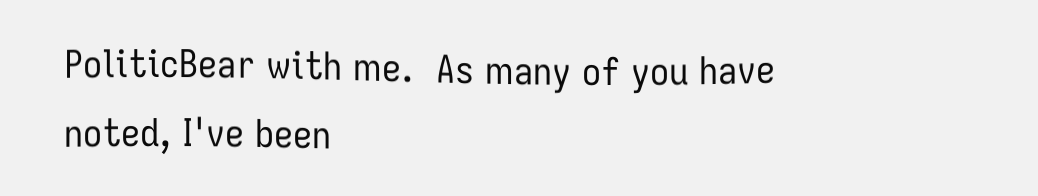PoliticBear with me.  As many of you have noted, I've been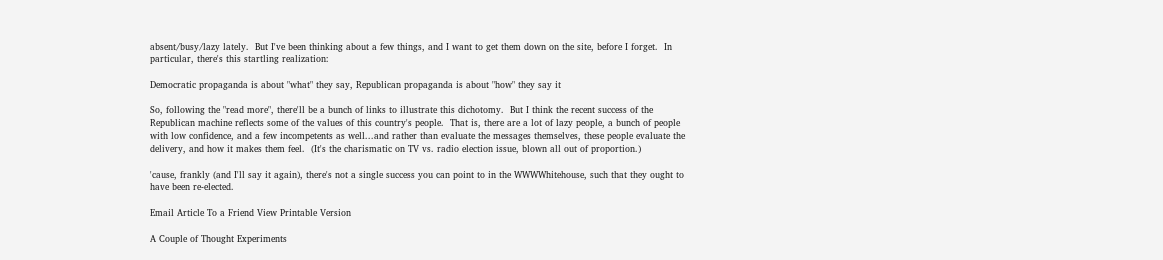absent/busy/lazy lately.  But I've been thinking about a few things, and I want to get them down on the site, before I forget.  In particular, there's this startling realization:

Democratic propaganda is about "what" they say, Republican propaganda is about "how" they say it

So, following the "read more", there'll be a bunch of links to illustrate this dichotomy.  But I think the recent success of the Republican machine reflects some of the values of this country's people.  That is, there are a lot of lazy people, a bunch of people with low confidence, and a few incompetents as well...and rather than evaluate the messages themselves, these people evaluate the delivery, and how it makes them feel.  (It's the charismatic on TV vs. radio election issue, blown all out of proportion.)

'cause, frankly (and I'll say it again), there's not a single success you can point to in the WWWWhitehouse, such that they ought to have been re-elected.

Email Article To a Friend View Printable Version

A Couple of Thought Experiments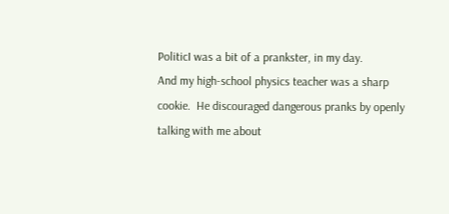PoliticI was a bit of a prankster, in my day.
And my high-school physics teacher was a sharp cookie.  He discouraged dangerous pranks by openly talking with me about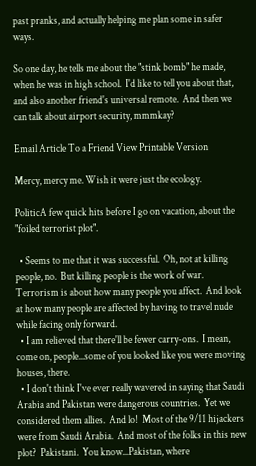past pranks, and actually helping me plan some in safer ways.

So one day, he tells me about the "stink bomb" he made, when he was in high school.  I'd like to tell you about that, and also another friend's universal remote.  And then we can talk about airport security, mmmkay?

Email Article To a Friend View Printable Version

Mercy, mercy me. Wish it were just the ecology.

PoliticA few quick hits before I go on vacation, about the "foiled terrorist plot".

  • Seems to me that it was successful.  Oh, not at killing people, no.  But killing people is the work of war.  Terrorism is about how many people you affect.  And look at how many people are affected by having to travel nude while facing only forward.
  • I am relieved that there'll be fewer carry-ons.  I mean, come on, people...some of you looked like you were moving houses, there.
  • I don't think I've ever really wavered in saying that Saudi Arabia and Pakistan were dangerous countries.  Yet we considered them allies.  And lo!  Most of the 9/11 hijackers were from Saudi Arabia.  And most of the folks in this new plot?  Pakistani.  You know...Pakistan, where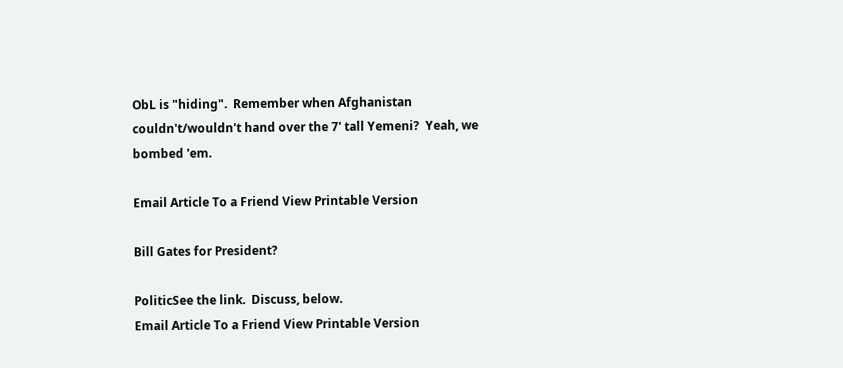ObL is "hiding".  Remember when Afghanistan couldn't/wouldn't hand over the 7' tall Yemeni?  Yeah, we bombed 'em.

Email Article To a Friend View Printable Version

Bill Gates for President?

PoliticSee the link.  Discuss, below.
Email Article To a Friend View Printable Version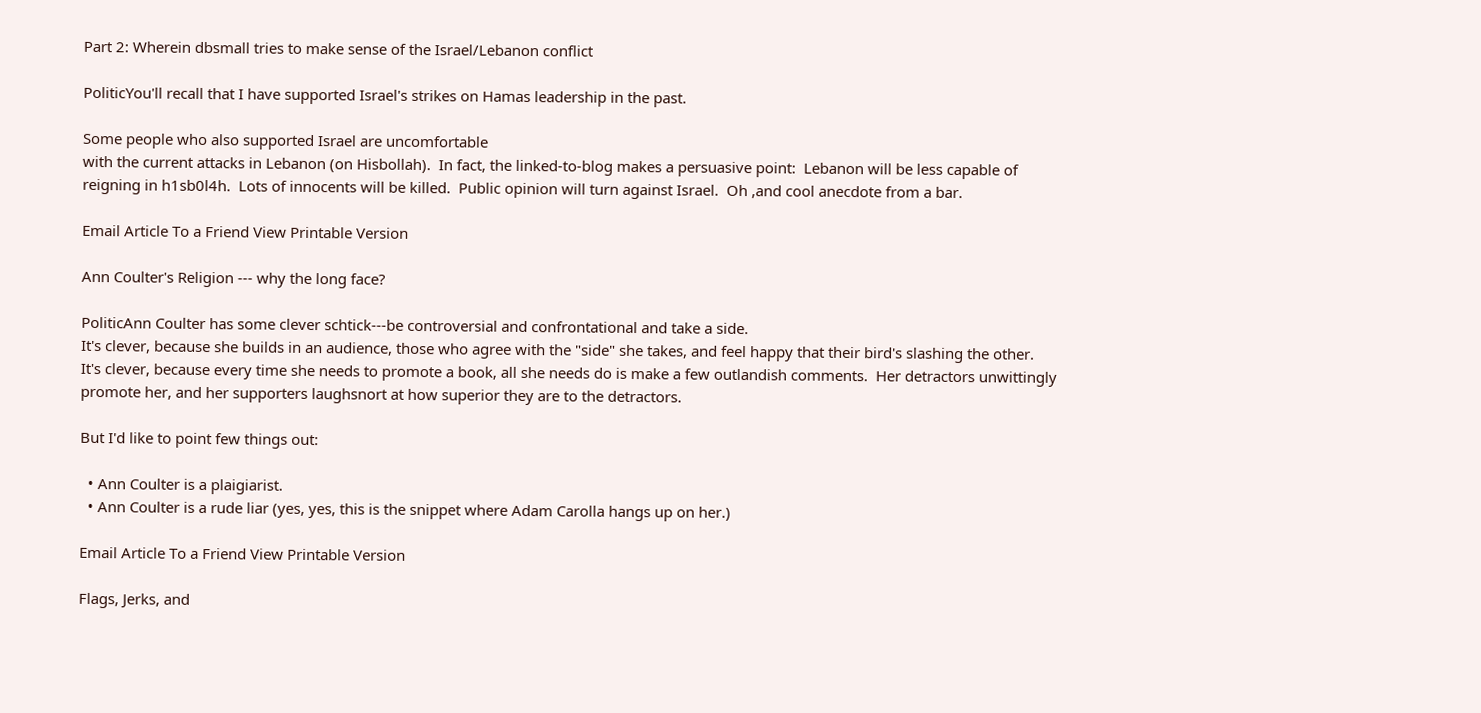Part 2: Wherein dbsmall tries to make sense of the Israel/Lebanon conflict

PoliticYou'll recall that I have supported Israel's strikes on Hamas leadership in the past.

Some people who also supported Israel are uncomfortable
with the current attacks in Lebanon (on Hisbollah).  In fact, the linked-to-blog makes a persuasive point:  Lebanon will be less capable of reigning in h1sb0l4h.  Lots of innocents will be killed.  Public opinion will turn against Israel.  Oh ,and cool anecdote from a bar.

Email Article To a Friend View Printable Version

Ann Coulter's Religion --- why the long face?

PoliticAnn Coulter has some clever schtick---be controversial and confrontational and take a side.
It's clever, because she builds in an audience, those who agree with the "side" she takes, and feel happy that their bird's slashing the other.
It's clever, because every time she needs to promote a book, all she needs do is make a few outlandish comments.  Her detractors unwittingly promote her, and her supporters laughsnort at how superior they are to the detractors.

But I'd like to point few things out:

  • Ann Coulter is a plaigiarist.
  • Ann Coulter is a rude liar (yes, yes, this is the snippet where Adam Carolla hangs up on her.)

Email Article To a Friend View Printable Version

Flags, Jerks, and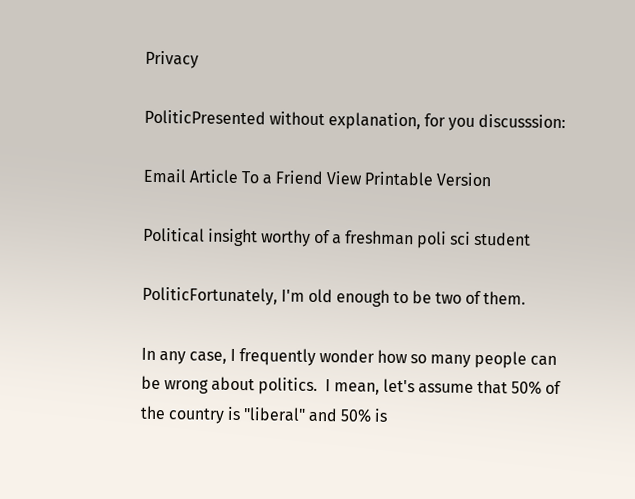Privacy

PoliticPresented without explanation, for you discusssion:

Email Article To a Friend View Printable Version

Political insight worthy of a freshman poli sci student

PoliticFortunately, I'm old enough to be two of them.

In any case, I frequently wonder how so many people can be wrong about politics.  I mean, let's assume that 50% of the country is "liberal" and 50% is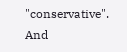"conservative".  And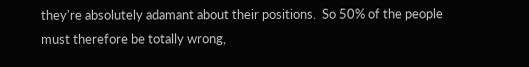they're absolutely adamant about their positions.  So 50% of the people must therefore be totally wrong,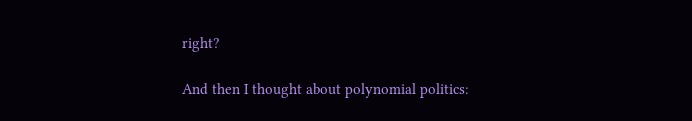right?

And then I thought about polynomial politics: